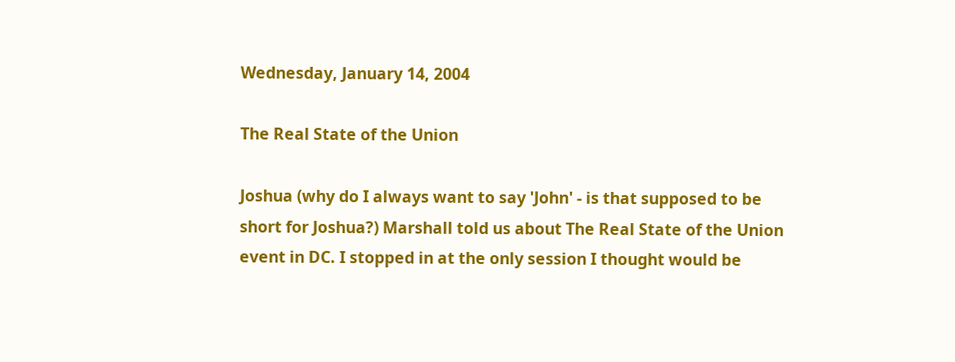Wednesday, January 14, 2004

The Real State of the Union

Joshua (why do I always want to say 'John' - is that supposed to be short for Joshua?) Marshall told us about The Real State of the Union event in DC. I stopped in at the only session I thought would be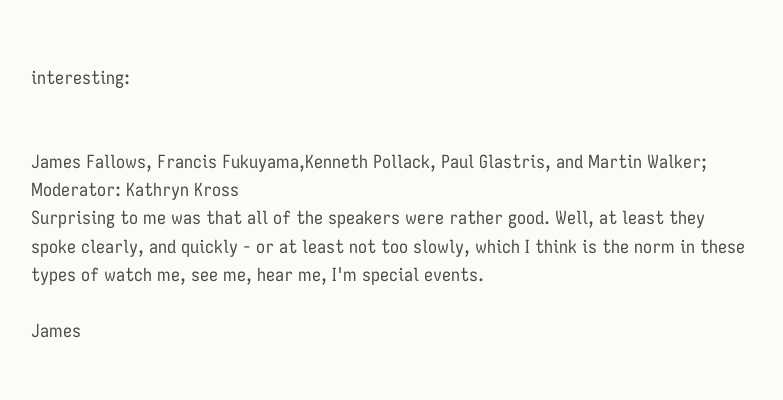interesting:


James Fallows, Francis Fukuyama,Kenneth Pollack, Paul Glastris, and Martin Walker; Moderator: Kathryn Kross
Surprising to me was that all of the speakers were rather good. Well, at least they spoke clearly, and quickly - or at least not too slowly, which I think is the norm in these types of watch me, see me, hear me, I'm special events.

James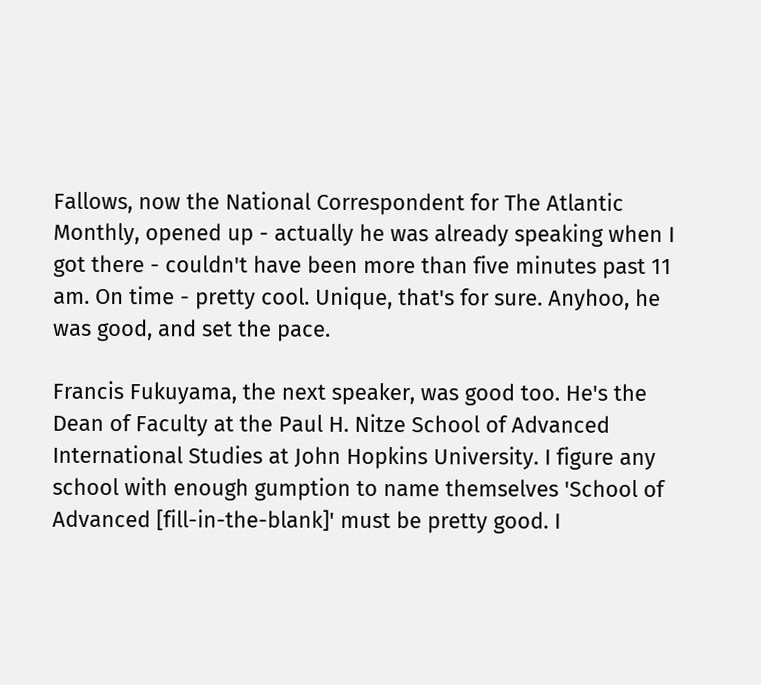Fallows, now the National Correspondent for The Atlantic Monthly, opened up - actually he was already speaking when I got there - couldn't have been more than five minutes past 11 am. On time - pretty cool. Unique, that's for sure. Anyhoo, he was good, and set the pace.

Francis Fukuyama, the next speaker, was good too. He's the Dean of Faculty at the Paul H. Nitze School of Advanced International Studies at John Hopkins University. I figure any school with enough gumption to name themselves 'School of Advanced [fill-in-the-blank]' must be pretty good. I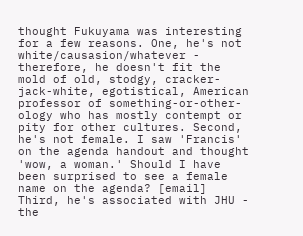thought Fukuyama was interesting for a few reasons. One, he's not white/causasion/whatever - therefore, he doesn't fit the mold of old, stodgy, cracker-jack-white, egotistical, American professor of something-or-other-ology who has mostly contempt or pity for other cultures. Second, he's not female. I saw 'Francis' on the agenda handout and thought 'wow, a woman.' Should I have been surprised to see a female name on the agenda? [email] Third, he's associated with JHU - the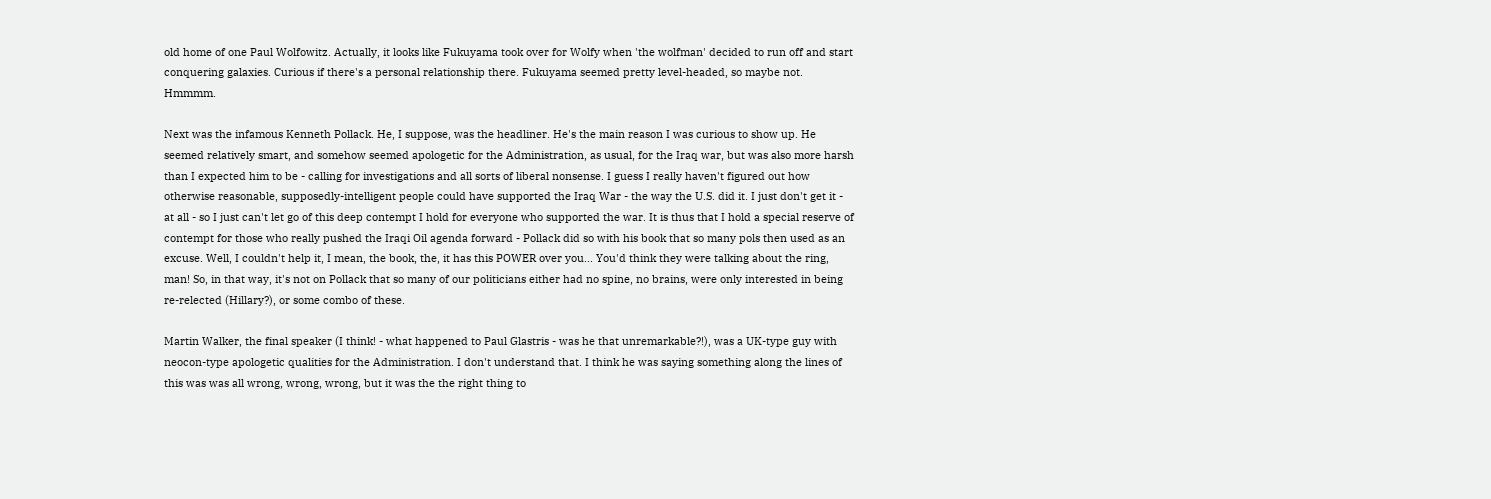old home of one Paul Wolfowitz. Actually, it looks like Fukuyama took over for Wolfy when 'the wolfman' decided to run off and start conquering galaxies. Curious if there's a personal relationship there. Fukuyama seemed pretty level-headed, so maybe not. Hmmmm.

Next was the infamous Kenneth Pollack. He, I suppose, was the headliner. He's the main reason I was curious to show up. He seemed relatively smart, and somehow seemed apologetic for the Administration, as usual, for the Iraq war, but was also more harsh than I expected him to be - calling for investigations and all sorts of liberal nonsense. I guess I really haven't figured out how otherwise reasonable, supposedly-intelligent people could have supported the Iraq War - the way the U.S. did it. I just don't get it - at all - so I just can't let go of this deep contempt I hold for everyone who supported the war. It is thus that I hold a special reserve of contempt for those who really pushed the Iraqi Oil agenda forward - Pollack did so with his book that so many pols then used as an excuse. Well, I couldn't help it, I mean, the book, the, it has this POWER over you... You'd think they were talking about the ring, man! So, in that way, it's not on Pollack that so many of our politicians either had no spine, no brains, were only interested in being re-relected (Hillary?), or some combo of these.

Martin Walker, the final speaker (I think! - what happened to Paul Glastris - was he that unremarkable?!), was a UK-type guy with neocon-type apologetic qualities for the Administration. I don't understand that. I think he was saying something along the lines of this was was all wrong, wrong, wrong, but it was the the right thing to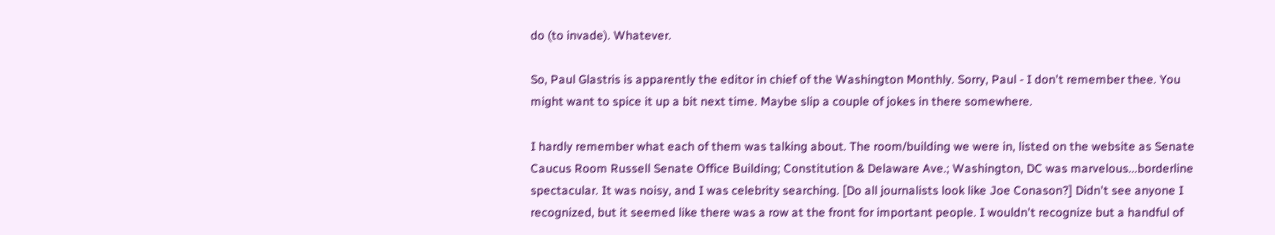do (to invade). Whatever.

So, Paul Glastris is apparently the editor in chief of the Washington Monthly. Sorry, Paul - I don't remember thee. You might want to spice it up a bit next time. Maybe slip a couple of jokes in there somewhere.

I hardly remember what each of them was talking about. The room/building we were in, listed on the website as Senate Caucus Room Russell Senate Office Building; Constitution & Delaware Ave.; Washington, DC was marvelous...borderline spectacular. It was noisy, and I was celebrity searching. [Do all journalists look like Joe Conason?] Didn't see anyone I recognized, but it seemed like there was a row at the front for important people. I wouldn't recognize but a handful of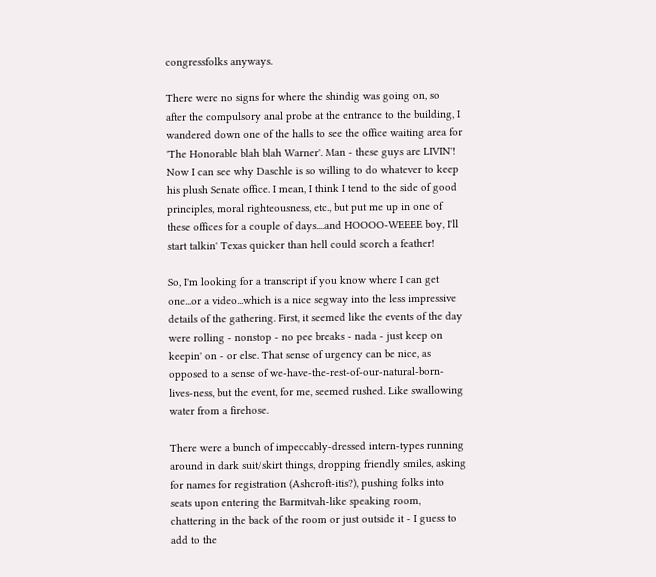congressfolks anyways.

There were no signs for where the shindig was going on, so after the compulsory anal probe at the entrance to the building, I wandered down one of the halls to see the office waiting area for 'The Honorable blah blah Warner'. Man - these guys are LIVIN'! Now I can see why Daschle is so willing to do whatever to keep his plush Senate office. I mean, I think I tend to the side of good principles, moral righteousness, etc., but put me up in one of these offices for a couple of days....and HOOOO-WEEEE boy, I'll start talkin' Texas quicker than hell could scorch a feather!

So, I'm looking for a transcript if you know where I can get one...or a video...which is a nice segway into the less impressive details of the gathering. First, it seemed like the events of the day were rolling - nonstop - no pee breaks - nada - just keep on keepin' on - or else. That sense of urgency can be nice, as opposed to a sense of we-have-the-rest-of-our-natural-born-lives-ness, but the event, for me, seemed rushed. Like swallowing water from a firehose.

There were a bunch of impeccably-dressed intern-types running around in dark suit/skirt things, dropping friendly smiles, asking for names for registration (Ashcroft-itis?), pushing folks into seats upon entering the Barmitvah-like speaking room, chattering in the back of the room or just outside it - I guess to add to the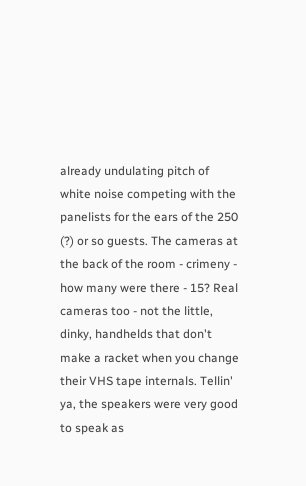already undulating pitch of white noise competing with the panelists for the ears of the 250 (?) or so guests. The cameras at the back of the room - crimeny - how many were there - 15? Real cameras too - not the little, dinky, handhelds that don't make a racket when you change their VHS tape internals. Tellin' ya, the speakers were very good to speak as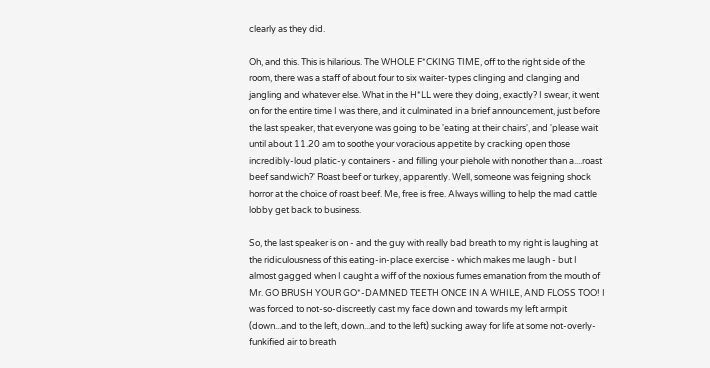clearly as they did.

Oh, and this. This is hilarious. The WHOLE F*CKING TIME, off to the right side of the room, there was a staff of about four to six waiter-types clinging and clanging and jangling and whatever else. What in the H*LL were they doing, exactly? I swear, it went on for the entire time I was there, and it culminated in a brief announcement, just before the last speaker, that everyone was going to be 'eating at their chairs', and 'please wait until about 11.20 am to soothe your voracious appetite by cracking open those incredibly-loud platic-y containers - and filling your piehole with nonother than a....roast beef sandwich?' Roast beef or turkey, apparently. Well, someone was feigning shock horror at the choice of roast beef. Me, free is free. Always willing to help the mad cattle lobby get back to business.

So, the last speaker is on - and the guy with really bad breath to my right is laughing at the ridiculousness of this eating-in-place exercise - which makes me laugh - but I almost gagged when I caught a wiff of the noxious fumes emanation from the mouth of Mr. GO BRUSH YOUR GO*-DAMNED TEETH ONCE IN A WHILE, AND FLOSS TOO! I was forced to not-so-discreetly cast my face down and towards my left armpit (down...and to the left, down...and to the left) sucking away for life at some not-overly-funkified air to breath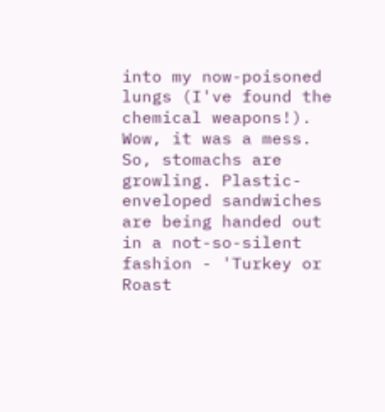into my now-poisoned lungs (I've found the chemical weapons!). Wow, it was a mess. So, stomachs are growling. Plastic-enveloped sandwiches are being handed out in a not-so-silent fashion - 'Turkey or Roast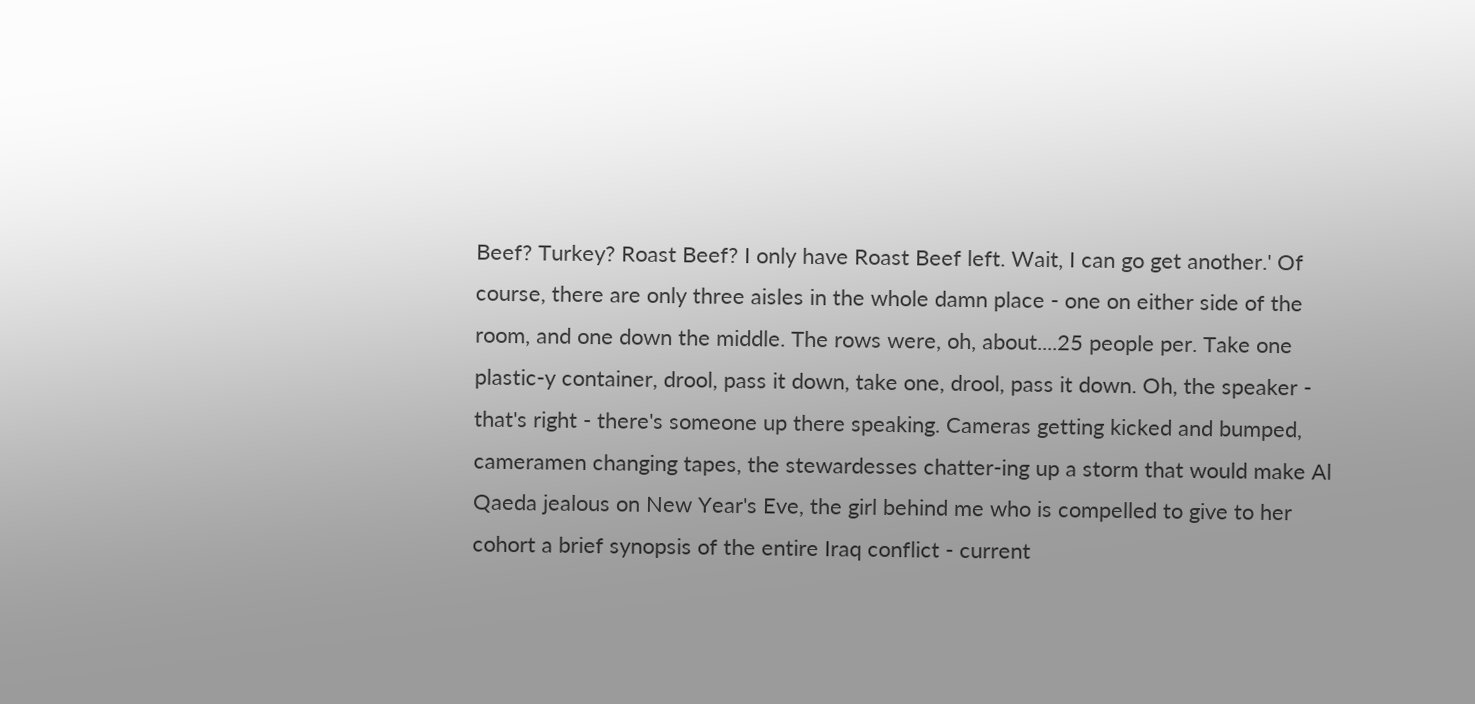Beef? Turkey? Roast Beef? I only have Roast Beef left. Wait, I can go get another.' Of course, there are only three aisles in the whole damn place - one on either side of the room, and one down the middle. The rows were, oh, about....25 people per. Take one plastic-y container, drool, pass it down, take one, drool, pass it down. Oh, the speaker - that's right - there's someone up there speaking. Cameras getting kicked and bumped, cameramen changing tapes, the stewardesses chatter-ing up a storm that would make Al Qaeda jealous on New Year's Eve, the girl behind me who is compelled to give to her cohort a brief synopsis of the entire Iraq conflict - current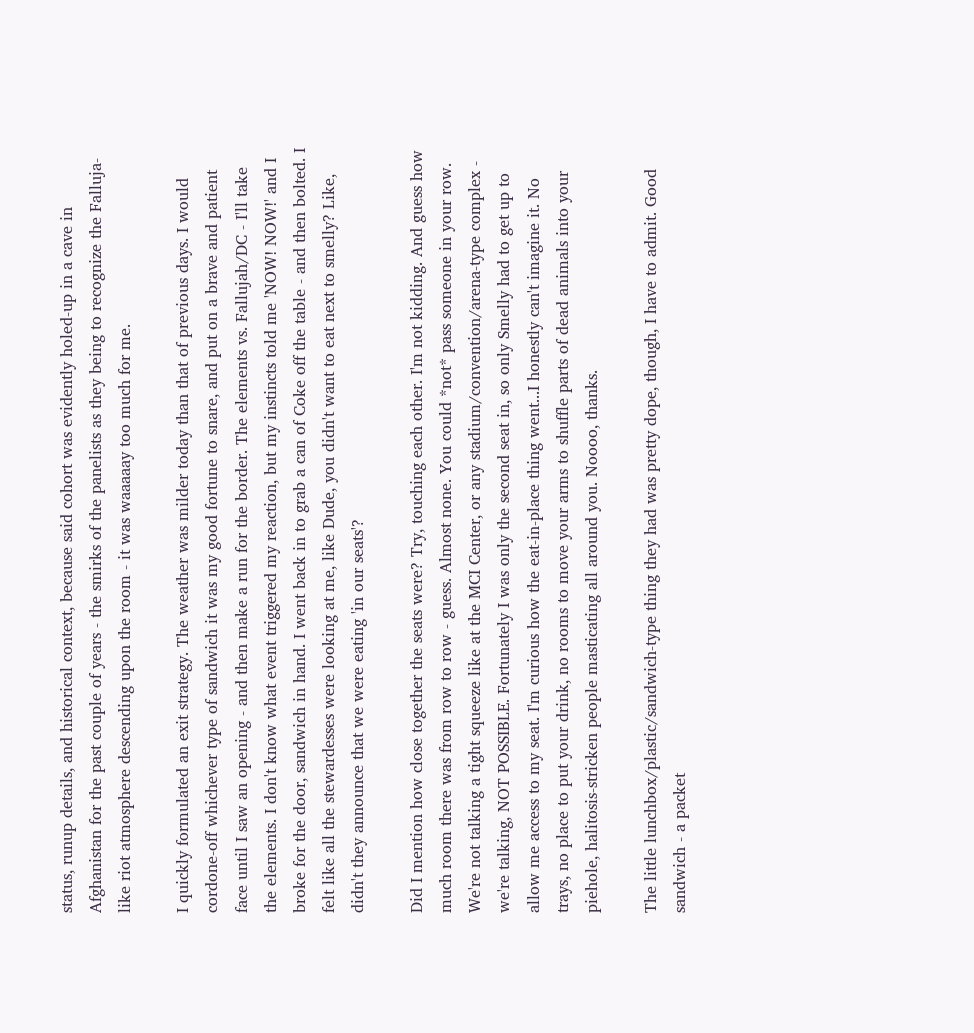status, runup details, and historical context, because said cohort was evidently holed-up in a cave in Afghanistan for the past couple of years - the smirks of the panelists as they being to recognize the Falluja-like riot atmosphere descending upon the room - it was waaaaay too much for me.

I quickly formulated an exit strategy. The weather was milder today than that of previous days. I would cordone-off whichever type of sandwich it was my good fortune to snare, and put on a brave and patient face until I saw an opening - and then make a run for the border. The elements vs. Fallujah/DC - I'll take the elements. I don't know what event triggered my reaction, but my instincts told me 'NOW! NOW!' and I broke for the door, sandwich in hand. I went back in to grab a can of Coke off the table - and then bolted. I felt like all the stewardesses were looking at me, like Dude, you didn't want to eat next to smelly? Like, didn't they announce that we were eating 'in our seats'?

Did I mention how close together the seats were? Try, touching each other. I'm not kidding. And guess how much room there was from row to row - guess. Almost none. You could *not* pass someone in your row. We're not talking a tight squeeze like at the MCI Center, or any stadium/convention/arena-type complex - we're talking, NOT POSSIBLE. Fortunately I was only the second seat in, so only Smelly had to get up to allow me access to my seat. I'm curious how the eat-in-place thing went...I honestly can't imagine it. No trays, no place to put your drink, no rooms to move your arms to shuffle parts of dead animals into your piehole, halitosis-stricken people masticating all around you. Noooo, thanks.

The little lunchbox/plastic/sandwich-type thing they had was pretty dope, though, I have to admit. Good sandwich - a packet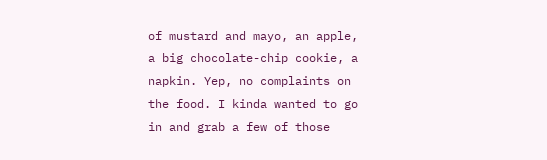of mustard and mayo, an apple, a big chocolate-chip cookie, a napkin. Yep, no complaints on the food. I kinda wanted to go in and grab a few of those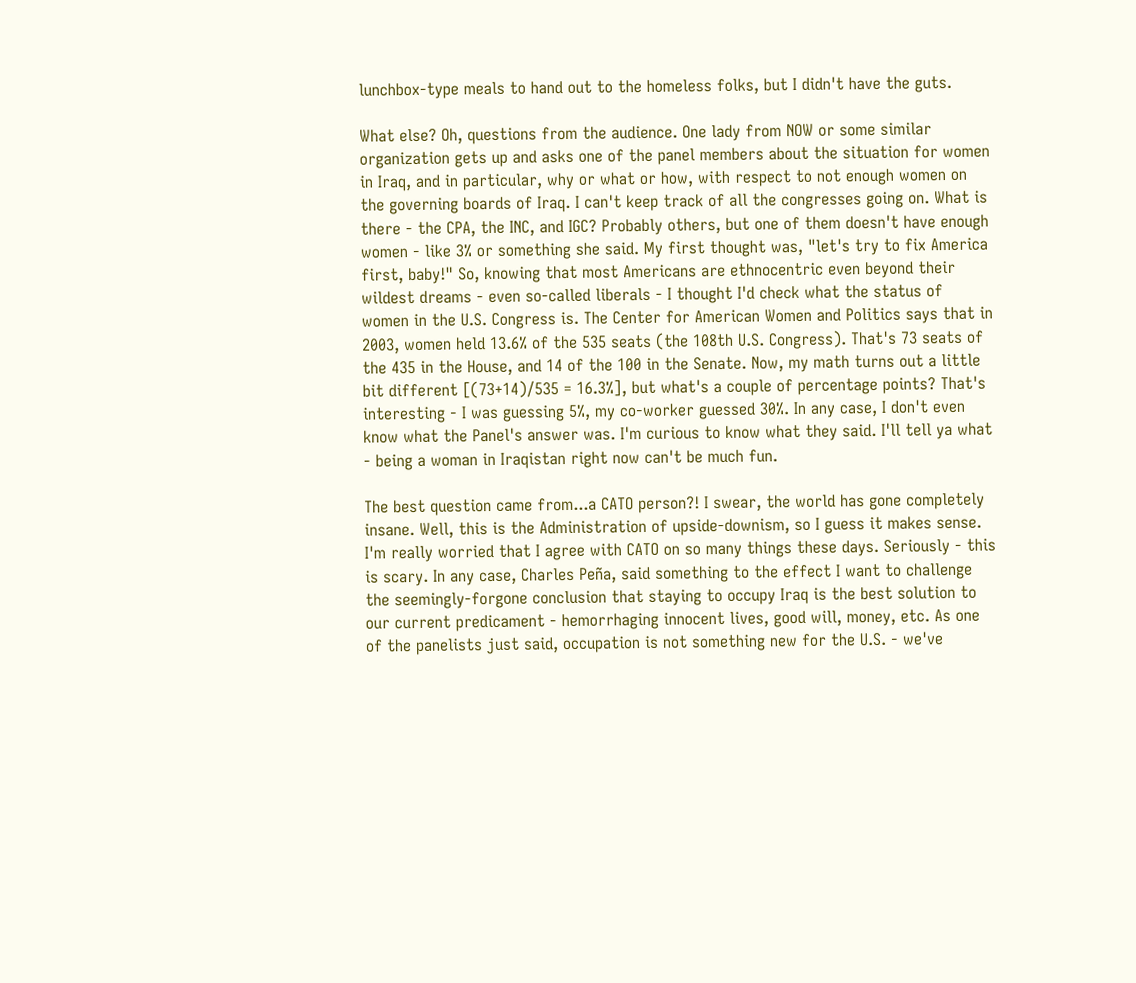lunchbox-type meals to hand out to the homeless folks, but I didn't have the guts.

What else? Oh, questions from the audience. One lady from NOW or some similar organization gets up and asks one of the panel members about the situation for women in Iraq, and in particular, why or what or how, with respect to not enough women on the governing boards of Iraq. I can't keep track of all the congresses going on. What is there - the CPA, the INC, and IGC? Probably others, but one of them doesn't have enough women - like 3% or something she said. My first thought was, "let's try to fix America first, baby!" So, knowing that most Americans are ethnocentric even beyond their wildest dreams - even so-called liberals - I thought I'd check what the status of women in the U.S. Congress is. The Center for American Women and Politics says that in 2003, women held 13.6% of the 535 seats (the 108th U.S. Congress). That's 73 seats of the 435 in the House, and 14 of the 100 in the Senate. Now, my math turns out a little bit different [(73+14)/535 = 16.3%], but what's a couple of percentage points? That's interesting - I was guessing 5%, my co-worker guessed 30%. In any case, I don't even know what the Panel's answer was. I'm curious to know what they said. I'll tell ya what - being a woman in Iraqistan right now can't be much fun.

The best question came from...a CATO person?! I swear, the world has gone completely insane. Well, this is the Administration of upside-downism, so I guess it makes sense. I'm really worried that I agree with CATO on so many things these days. Seriously - this is scary. In any case, Charles Peña, said something to the effect I want to challenge the seemingly-forgone conclusion that staying to occupy Iraq is the best solution to our current predicament - hemorrhaging innocent lives, good will, money, etc. As one of the panelists just said, occupation is not something new for the U.S. - we've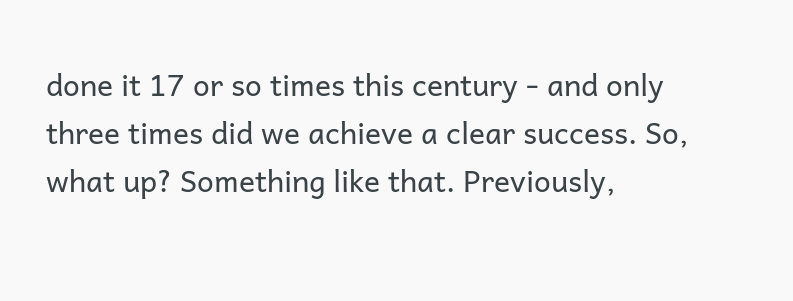done it 17 or so times this century - and only three times did we achieve a clear success. So, what up? Something like that. Previously,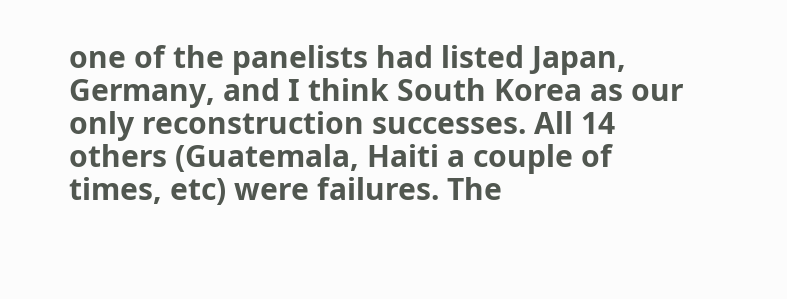one of the panelists had listed Japan, Germany, and I think South Korea as our only reconstruction successes. All 14 others (Guatemala, Haiti a couple of times, etc) were failures. The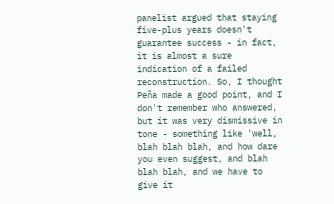panelist argued that staying five-plus years doesn't guarantee success - in fact, it is almost a sure indication of a failed reconstruction. So, I thought Peña made a good point, and I don't remember who answered, but it was very dismissive in tone - something like 'well, blah blah blah, and how dare you even suggest, and blah blah blah, and we have to give it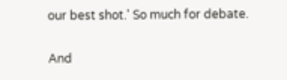our best shot.' So much for debate.

And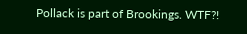Pollack is part of Brookings. WTF?!